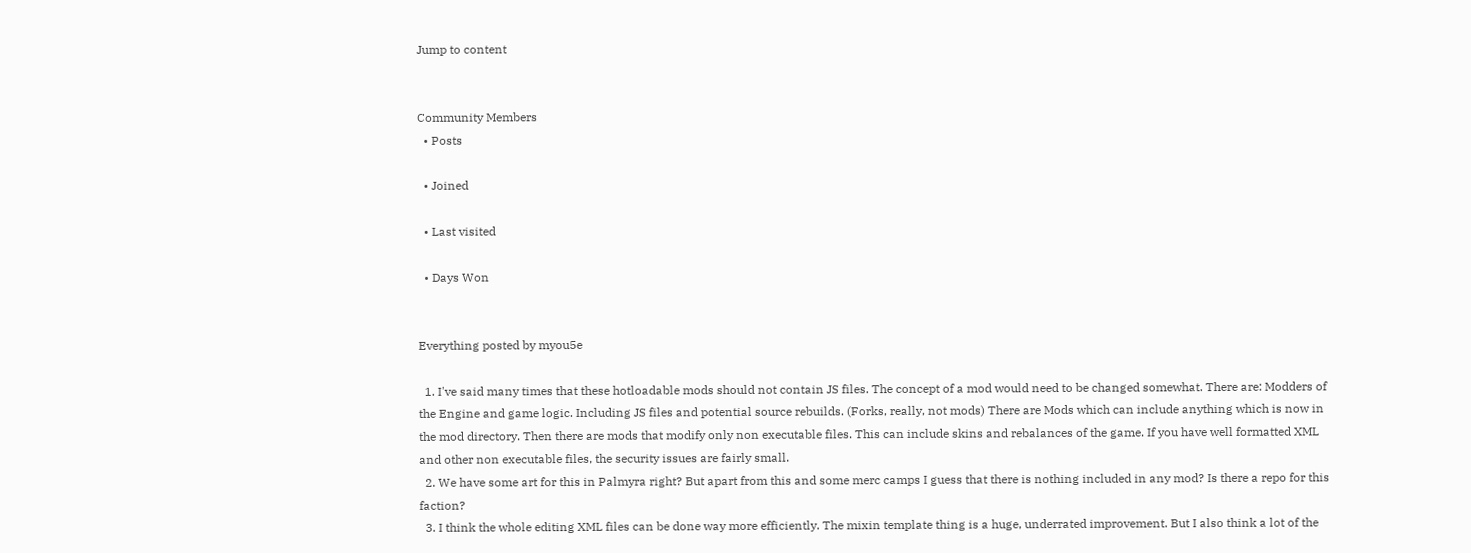Jump to content


Community Members
  • Posts

  • Joined

  • Last visited

  • Days Won


Everything posted by myou5e

  1. I've said many times that these hotloadable mods should not contain JS files. The concept of a mod would need to be changed somewhat. There are: Modders of the Engine and game logic. Including JS files and potential source rebuilds. (Forks, really, not mods) There are Mods which can include anything which is now in the mod directory. Then there are mods that modify only non executable files. This can include skins and rebalances of the game. If you have well formatted XML and other non executable files, the security issues are fairly small.
  2. We have some art for this in Palmyra right? But apart from this and some merc camps I guess that there is nothing included in any mod? Is there a repo for this faction?
  3. I think the whole editing XML files can be done way more efficiently. The mixin template thing is a huge, underrated improvement. But I also think a lot of the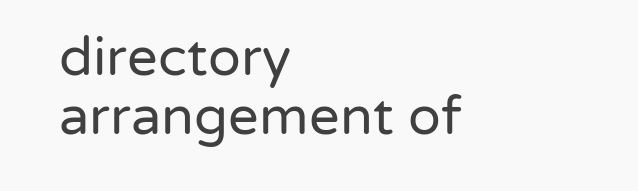directory arrangement of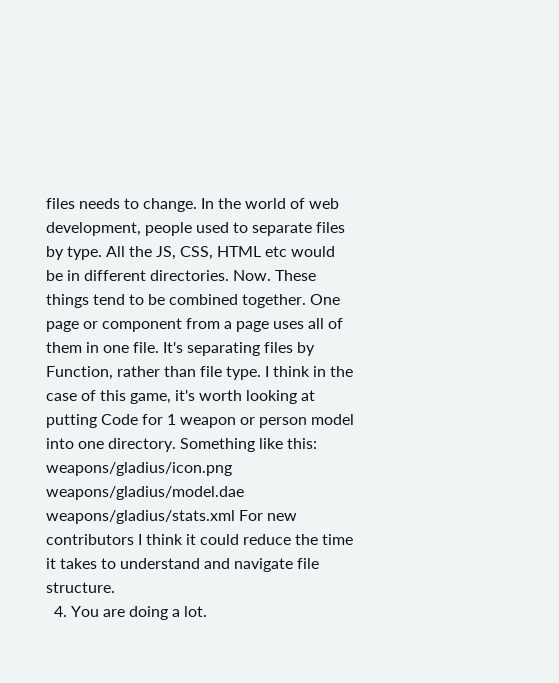files needs to change. In the world of web development, people used to separate files by type. All the JS, CSS, HTML etc would be in different directories. Now. These things tend to be combined together. One page or component from a page uses all of them in one file. It's separating files by Function, rather than file type. I think in the case of this game, it's worth looking at putting Code for 1 weapon or person model into one directory. Something like this: weapons/gladius/icon.png weapons/gladius/model.dae weapons/gladius/stats.xml For new contributors I think it could reduce the time it takes to understand and navigate file structure.
  4. You are doing a lot.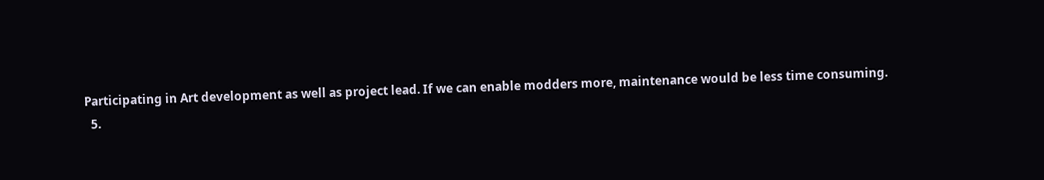Participating in Art development as well as project lead. If we can enable modders more, maintenance would be less time consuming.
  5.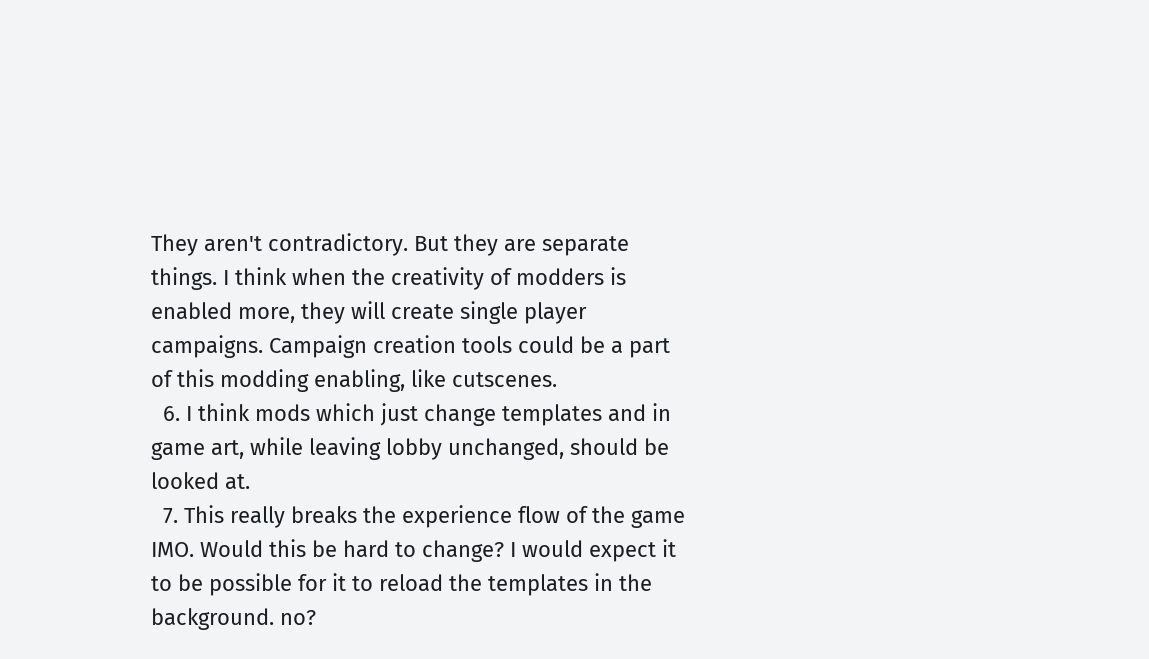They aren't contradictory. But they are separate things. I think when the creativity of modders is enabled more, they will create single player campaigns. Campaign creation tools could be a part of this modding enabling, like cutscenes.
  6. I think mods which just change templates and in game art, while leaving lobby unchanged, should be looked at.
  7. This really breaks the experience flow of the game IMO. Would this be hard to change? I would expect it to be possible for it to reload the templates in the background. no?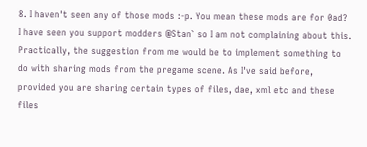8. I haven't seen any of those mods :-p. You mean these mods are for 0ad? I have seen you support modders @Stan` so I am not complaining about this. Practically, the suggestion from me would be to implement something to do with sharing mods from the pregame scene. As I've said before, provided you are sharing certain types of files, dae, xml etc and these files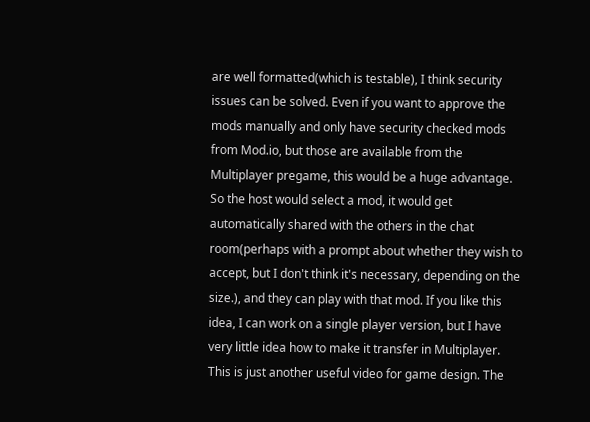are well formatted(which is testable), I think security issues can be solved. Even if you want to approve the mods manually and only have security checked mods from Mod.io, but those are available from the Multiplayer pregame, this would be a huge advantage. So the host would select a mod, it would get automatically shared with the others in the chat room(perhaps with a prompt about whether they wish to accept, but I don't think it's necessary, depending on the size.), and they can play with that mod. If you like this idea, I can work on a single player version, but I have very little idea how to make it transfer in Multiplayer. This is just another useful video for game design. The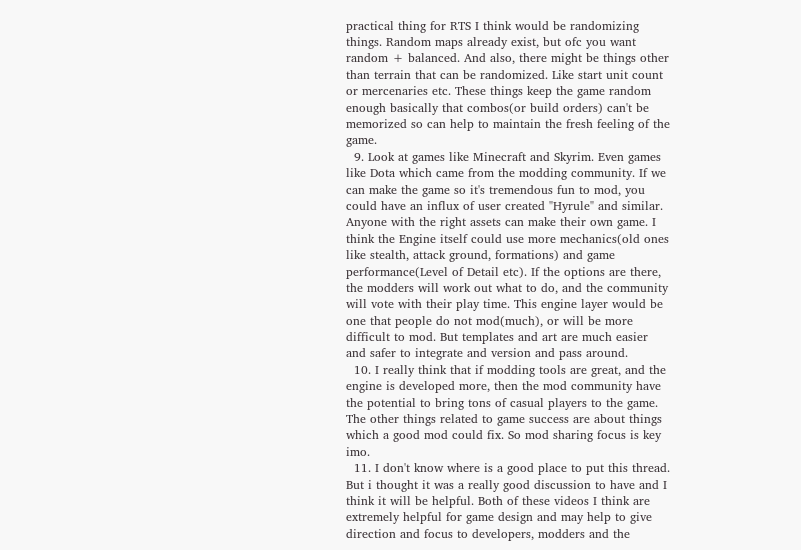practical thing for RTS I think would be randomizing things. Random maps already exist, but ofc you want random + balanced. And also, there might be things other than terrain that can be randomized. Like start unit count or mercenaries etc. These things keep the game random enough basically that combos(or build orders) can't be memorized so can help to maintain the fresh feeling of the game.
  9. Look at games like Minecraft and Skyrim. Even games like Dota which came from the modding community. If we can make the game so it's tremendous fun to mod, you could have an influx of user created "Hyrule" and similar. Anyone with the right assets can make their own game. I think the Engine itself could use more mechanics(old ones like stealth, attack ground, formations) and game performance(Level of Detail etc). If the options are there, the modders will work out what to do, and the community will vote with their play time. This engine layer would be one that people do not mod(much), or will be more difficult to mod. But templates and art are much easier and safer to integrate and version and pass around.
  10. I really think that if modding tools are great, and the engine is developed more, then the mod community have the potential to bring tons of casual players to the game. The other things related to game success are about things which a good mod could fix. So mod sharing focus is key imo.
  11. I don't know where is a good place to put this thread. But i thought it was a really good discussion to have and I think it will be helpful. Both of these videos I think are extremely helpful for game design and may help to give direction and focus to developers, modders and the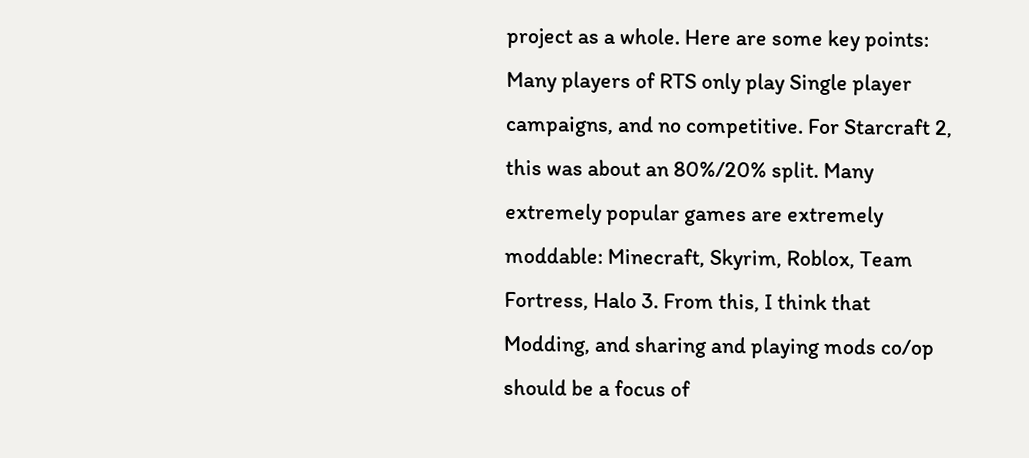project as a whole. Here are some key points: Many players of RTS only play Single player campaigns, and no competitive. For Starcraft 2, this was about an 80%/20% split. Many extremely popular games are extremely moddable: Minecraft, Skyrim, Roblox, Team Fortress, Halo 3. From this, I think that Modding, and sharing and playing mods co/op should be a focus of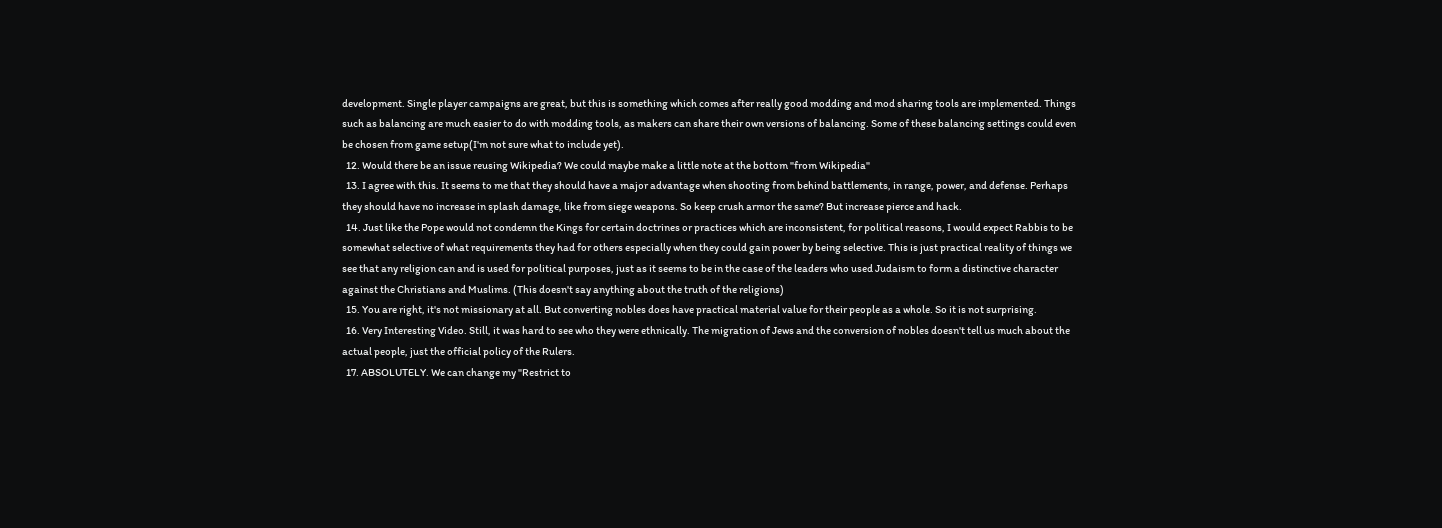development. Single player campaigns are great, but this is something which comes after really good modding and mod sharing tools are implemented. Things such as balancing are much easier to do with modding tools, as makers can share their own versions of balancing. Some of these balancing settings could even be chosen from game setup(I'm not sure what to include yet).
  12. Would there be an issue reusing Wikipedia? We could maybe make a little note at the bottom "from Wikipedia"
  13. I agree with this. It seems to me that they should have a major advantage when shooting from behind battlements, in range, power, and defense. Perhaps they should have no increase in splash damage, like from siege weapons. So keep crush armor the same? But increase pierce and hack.
  14. Just like the Pope would not condemn the Kings for certain doctrines or practices which are inconsistent, for political reasons, I would expect Rabbis to be somewhat selective of what requirements they had for others especially when they could gain power by being selective. This is just practical reality of things we see that any religion can and is used for political purposes, just as it seems to be in the case of the leaders who used Judaism to form a distinctive character against the Christians and Muslims. (This doesn't say anything about the truth of the religions)
  15. You are right, it's not missionary at all. But converting nobles does have practical material value for their people as a whole. So it is not surprising.
  16. Very Interesting Video. Still, it was hard to see who they were ethnically. The migration of Jews and the conversion of nobles doesn't tell us much about the actual people, just the official policy of the Rulers.
  17. ABSOLUTELY. We can change my "Restrict to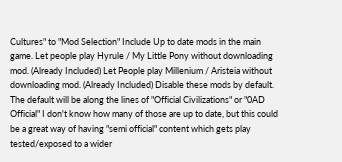Cultures" to "Mod Selection" Include Up to date mods in the main game. Let people play Hyrule / My Little Pony without downloading mod. (Already Included) Let People play Millenium / Aristeia without downloading mod. (Already Included) Disable these mods by default. The default will be along the lines of "Official Civilizations" or "0AD Official" I don't know how many of those are up to date, but this could be a great way of having "semi official" content which gets play tested/exposed to a wider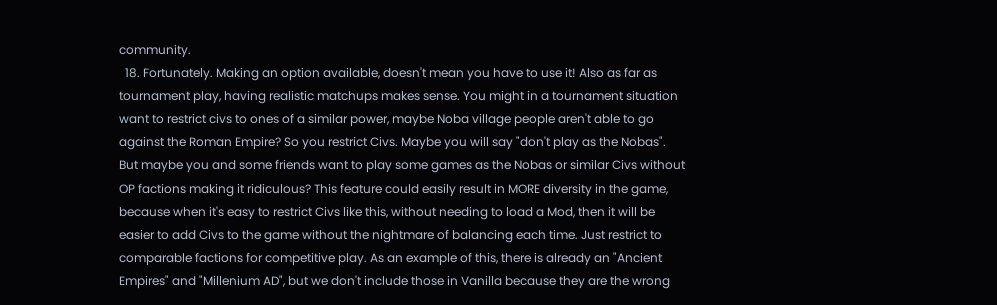community.
  18. Fortunately. Making an option available, doesn't mean you have to use it! Also as far as tournament play, having realistic matchups makes sense. You might in a tournament situation want to restrict civs to ones of a similar power, maybe Noba village people aren't able to go against the Roman Empire? So you restrict Civs. Maybe you will say "don't play as the Nobas". But maybe you and some friends want to play some games as the Nobas or similar Civs without OP factions making it ridiculous? This feature could easily result in MORE diversity in the game, because when it's easy to restrict Civs like this, without needing to load a Mod, then it will be easier to add Civs to the game without the nightmare of balancing each time. Just restrict to comparable factions for competitive play. As an example of this, there is already an "Ancient Empires" and "Millenium AD", but we don't include those in Vanilla because they are the wrong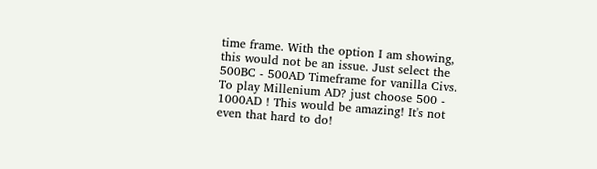time frame. With the option I am showing, this would not be an issue. Just select the 500BC - 500AD Timeframe for vanilla Civs. To play Millenium AD? just choose 500 - 1000AD ! This would be amazing! It's not even that hard to do!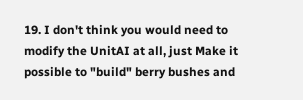19. I don't think you would need to modify the UnitAI at all, just Make it possible to "build" berry bushes and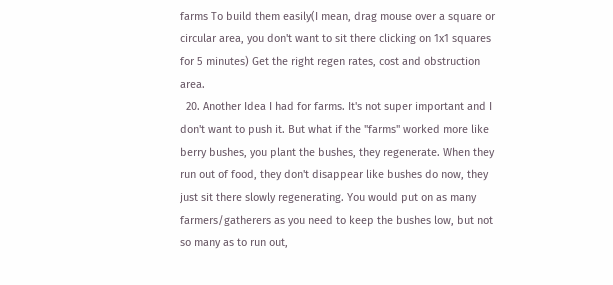farms To build them easily(I mean, drag mouse over a square or circular area, you don't want to sit there clicking on 1x1 squares for 5 minutes) Get the right regen rates, cost and obstruction area.
  20. Another Idea I had for farms. It's not super important and I don't want to push it. But what if the "farms" worked more like berry bushes, you plant the bushes, they regenerate. When they run out of food, they don't disappear like bushes do now, they just sit there slowly regenerating. You would put on as many farmers/gatherers as you need to keep the bushes low, but not so many as to run out,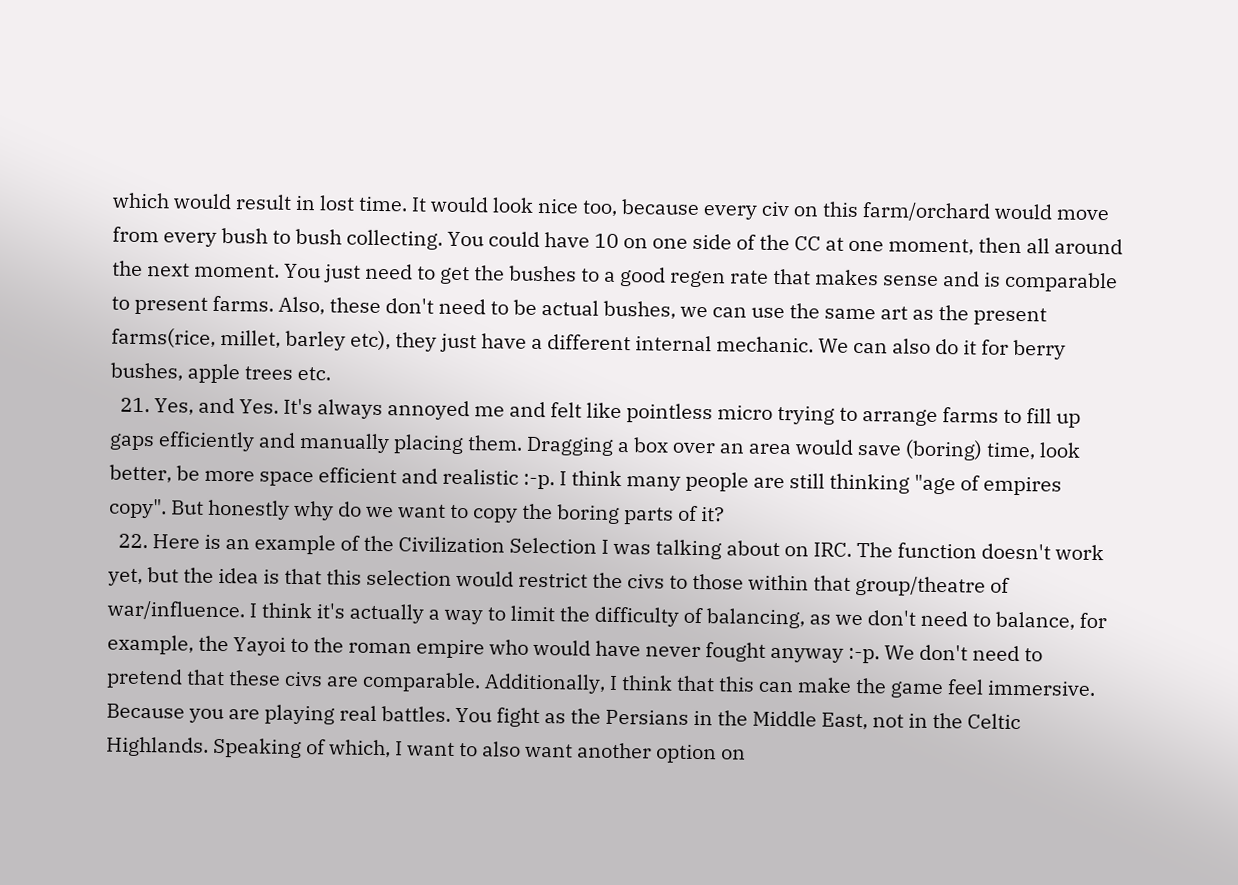which would result in lost time. It would look nice too, because every civ on this farm/orchard would move from every bush to bush collecting. You could have 10 on one side of the CC at one moment, then all around the next moment. You just need to get the bushes to a good regen rate that makes sense and is comparable to present farms. Also, these don't need to be actual bushes, we can use the same art as the present farms(rice, millet, barley etc), they just have a different internal mechanic. We can also do it for berry bushes, apple trees etc.
  21. Yes, and Yes. It's always annoyed me and felt like pointless micro trying to arrange farms to fill up gaps efficiently and manually placing them. Dragging a box over an area would save (boring) time, look better, be more space efficient and realistic :-p. I think many people are still thinking "age of empires copy". But honestly why do we want to copy the boring parts of it?
  22. Here is an example of the Civilization Selection I was talking about on IRC. The function doesn't work yet, but the idea is that this selection would restrict the civs to those within that group/theatre of war/influence. I think it's actually a way to limit the difficulty of balancing, as we don't need to balance, for example, the Yayoi to the roman empire who would have never fought anyway :-p. We don't need to pretend that these civs are comparable. Additionally, I think that this can make the game feel immersive. Because you are playing real battles. You fight as the Persians in the Middle East, not in the Celtic Highlands. Speaking of which, I want to also want another option on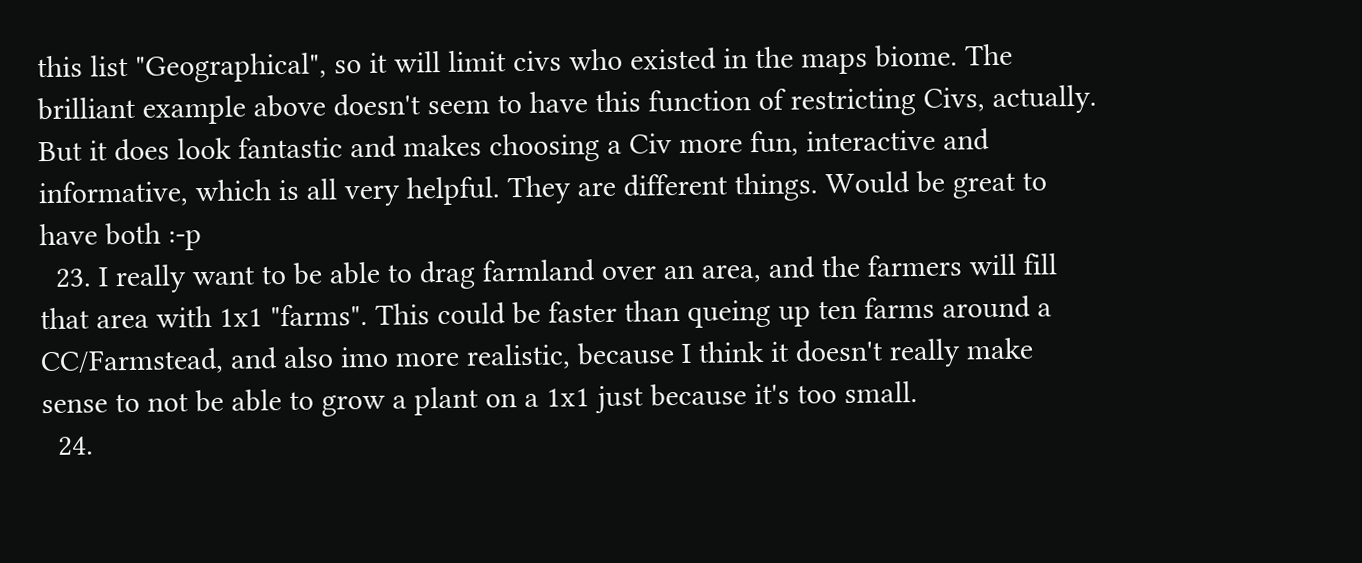this list "Geographical", so it will limit civs who existed in the maps biome. The brilliant example above doesn't seem to have this function of restricting Civs, actually. But it does look fantastic and makes choosing a Civ more fun, interactive and informative, which is all very helpful. They are different things. Would be great to have both :-p
  23. I really want to be able to drag farmland over an area, and the farmers will fill that area with 1x1 "farms". This could be faster than queing up ten farms around a CC/Farmstead, and also imo more realistic, because I think it doesn't really make sense to not be able to grow a plant on a 1x1 just because it's too small.
  24.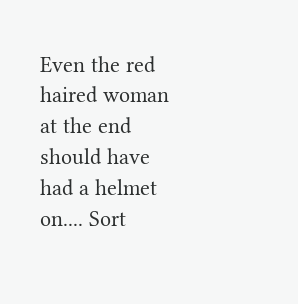Even the red haired woman at the end should have had a helmet on.... Sort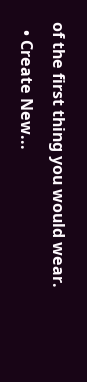of the first thing you would wear.
  • Create New...